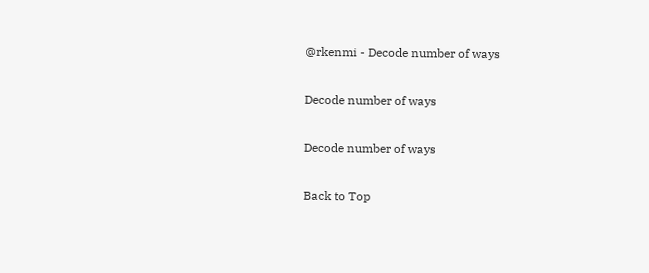@rkenmi - Decode number of ways

Decode number of ways

Decode number of ways

Back to Top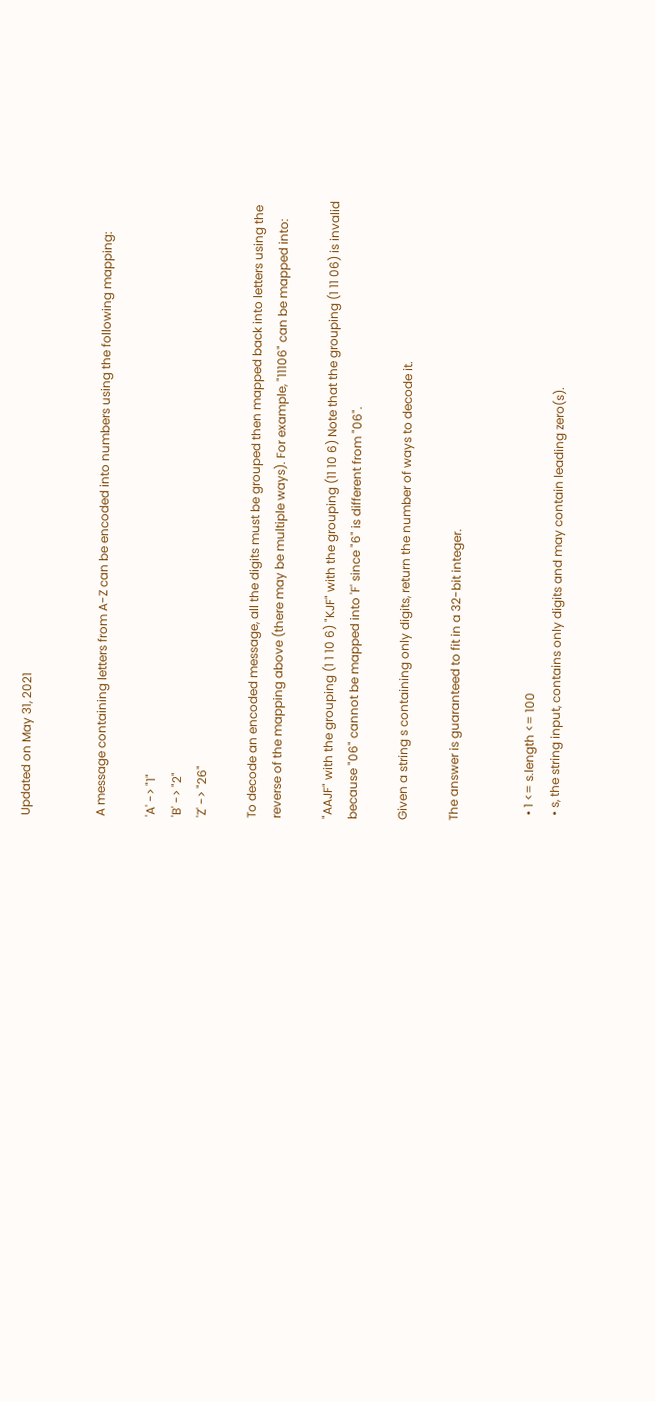Updated on May 31, 2021


A message containing letters from A-Z can be encoded into numbers using the following mapping:

'A' -> "1"
'B' -> "2"
'Z' -> "26"

To decode an encoded message, all the digits must be grouped then mapped back into letters using the reverse of the mapping above (there may be multiple ways). For example, "11106" can be mapped into:

"AAJF" with the grouping (1 1 10 6) "KJF" with the grouping (11 10 6) Note that the grouping (1 11 06) is invalid because "06" cannot be mapped into 'F' since "6" is different from "06".

Given a string s containing only digits, return the number of ways to decode it.

The answer is guaranteed to fit in a 32-bit integer.


  • 1 <= s.length <= 100
  • s, the string input, contains only digits and may contain leading zero(s).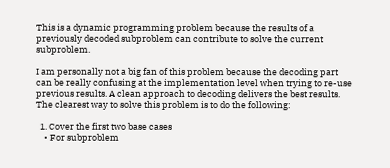This is a dynamic programming problem because the results of a previously decoded subproblem can contribute to solve the current subproblem.

I am personally not a big fan of this problem because the decoding part can be really confusing at the implementation level when trying to re-use previous results. A clean approach to decoding delivers the best results. The clearest way to solve this problem is to do the following:

  1. Cover the first two base cases
    • For subproblem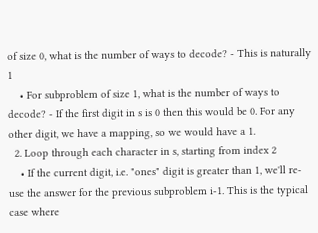of size 0, what is the number of ways to decode? - This is naturally 1
    • For subproblem of size 1, what is the number of ways to decode? - If the first digit in s is 0 then this would be 0. For any other digit, we have a mapping, so we would have a 1.
  2. Loop through each character in s, starting from index 2
    • If the current digit, i.e. "ones" digit is greater than 1, we'll re-use the answer for the previous subproblem i-1. This is the typical case where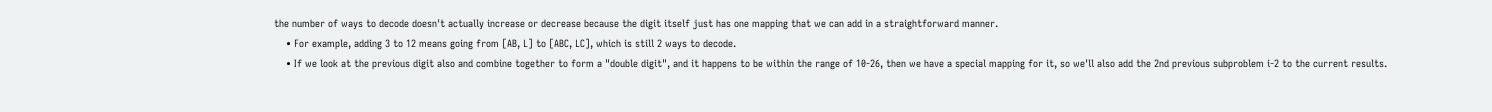the number of ways to decode doesn't actually increase or decrease because the digit itself just has one mapping that we can add in a straightforward manner.
    • For example, adding 3 to 12 means going from [AB, L] to [ABC, LC], which is still 2 ways to decode.
    • If we look at the previous digit also and combine together to form a "double digit", and it happens to be within the range of 10-26, then we have a special mapping for it, so we'll also add the 2nd previous subproblem i-2 to the current results.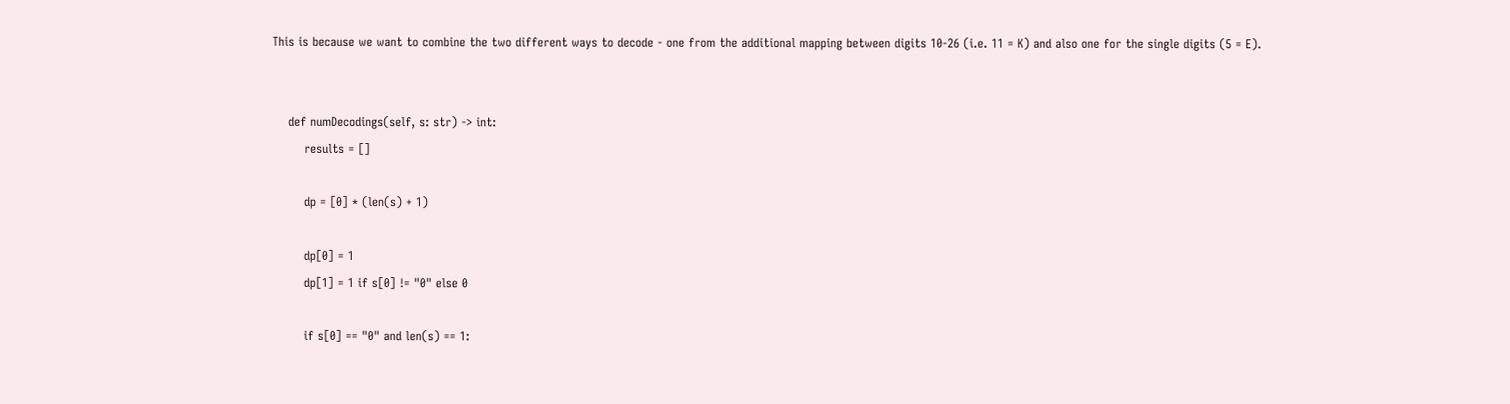This is because we want to combine the two different ways to decode - one from the additional mapping between digits 10-26 (i.e. 11 = K) and also one for the single digits (5 = E).


    def numDecodings(self, s: str) -> int:
        results = []

        dp = [0] * (len(s) + 1)

        dp[0] = 1
        dp[1] = 1 if s[0] != "0" else 0

        if s[0] == "0" and len(s) == 1: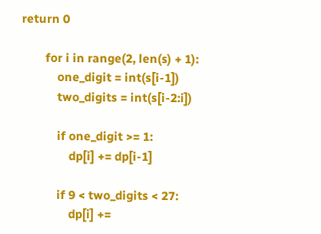return 0

        for i in range(2, len(s) + 1):
            one_digit = int(s[i-1])
            two_digits = int(s[i-2:i])

            if one_digit >= 1:
                dp[i] += dp[i-1]

            if 9 < two_digits < 27:
                dp[i] +=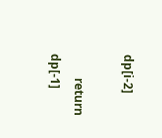dp[i-2]

        return dp[-1]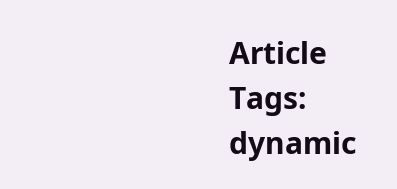Article Tags:
dynamic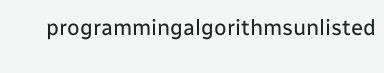programmingalgorithmsunlisted